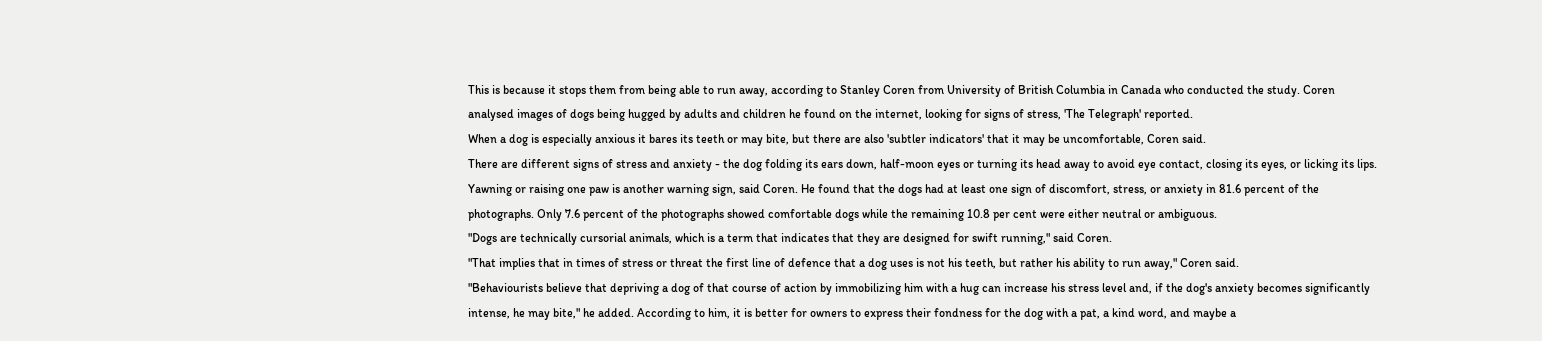This is because it stops them from being able to run away, according to Stanley Coren from University of British Columbia in Canada who conducted the study. Coren analysed images of dogs being hugged by adults and children he found on the internet, looking for signs of stress, 'The Telegraph' reported.
When a dog is especially anxious it bares its teeth or may bite, but there are also 'subtler indicators' that it may be uncomfortable, Coren said.
There are different signs of stress and anxiety - the dog folding its ears down, half-moon eyes or turning its head away to avoid eye contact, closing its eyes, or licking its lips.
Yawning or raising one paw is another warning sign, said Coren. He found that the dogs had at least one sign of discomfort, stress, or anxiety in 81.6 percent of the photographs. Only 7.6 percent of the photographs showed comfortable dogs while the remaining 10.8 per cent were either neutral or ambiguous.
"Dogs are technically cursorial animals, which is a term that indicates that they are designed for swift running," said Coren.
"That implies that in times of stress or threat the first line of defence that a dog uses is not his teeth, but rather his ability to run away," Coren said.
"Behaviourists believe that depriving a dog of that course of action by immobilizing him with a hug can increase his stress level and, if the dog's anxiety becomes significantly intense, he may bite," he added. According to him, it is better for owners to express their fondness for the dog with a pat, a kind word, and maybe a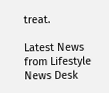treat.

Latest News from Lifestyle News Desk